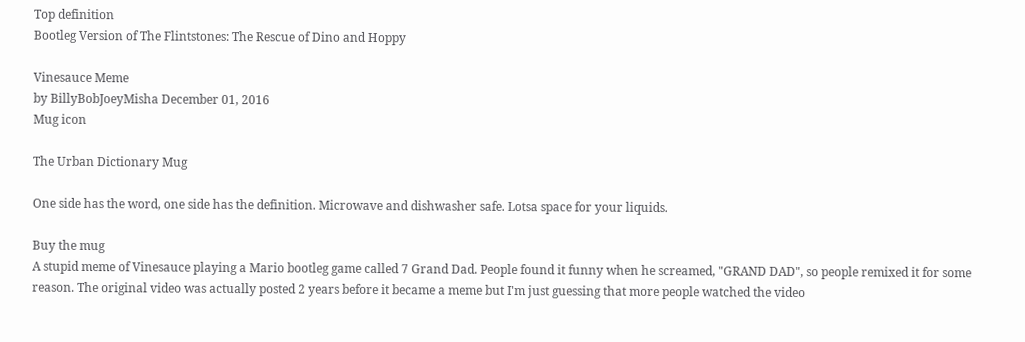Top definition
Bootleg Version of The Flintstones: The Rescue of Dino and Hoppy

Vinesauce Meme
by BillyBobJoeyMisha December 01, 2016
Mug icon

The Urban Dictionary Mug

One side has the word, one side has the definition. Microwave and dishwasher safe. Lotsa space for your liquids.

Buy the mug
A stupid meme of Vinesauce playing a Mario bootleg game called 7 Grand Dad. People found it funny when he screamed, "GRAND DAD", so people remixed it for some reason. The original video was actually posted 2 years before it became a meme but I'm just guessing that more people watched the video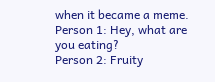when it became a meme.
Person 1: Hey, what are you eating?
Person 2: Fruity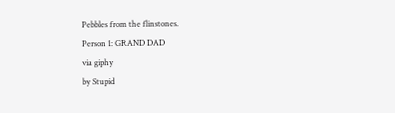Pebbles from the flinstones.
Person 1: GRAND DAD
via giphy
by Stupid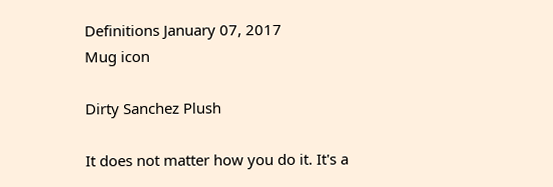Definitions January 07, 2017
Mug icon

Dirty Sanchez Plush

It does not matter how you do it. It's a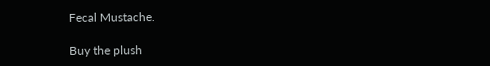Fecal Mustache.

Buy the plush